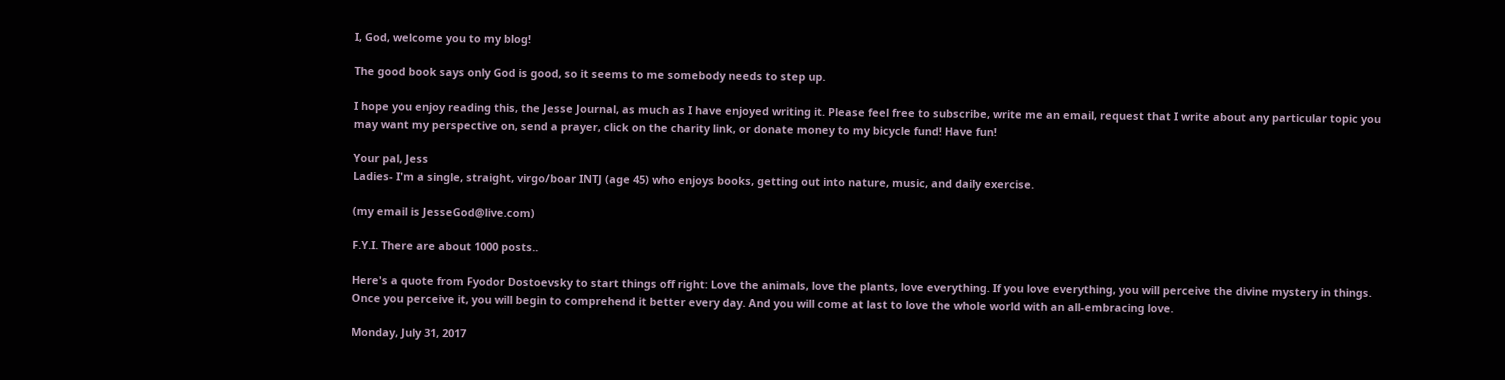I, God, welcome you to my blog!

The good book says only God is good, so it seems to me somebody needs to step up.

I hope you enjoy reading this, the Jesse Journal, as much as I have enjoyed writing it. Please feel free to subscribe, write me an email, request that I write about any particular topic you may want my perspective on, send a prayer, click on the charity link, or donate money to my bicycle fund! Have fun!

Your pal, Jess
Ladies- I'm a single, straight, virgo/boar INTJ (age 45) who enjoys books, getting out into nature, music, and daily exercise.

(my email is JesseGod@live.com)

F.Y.I. There are about 1000 posts..

Here's a quote from Fyodor Dostoevsky to start things off right: Love the animals, love the plants, love everything. If you love everything, you will perceive the divine mystery in things. Once you perceive it, you will begin to comprehend it better every day. And you will come at last to love the whole world with an all-embracing love.

Monday, July 31, 2017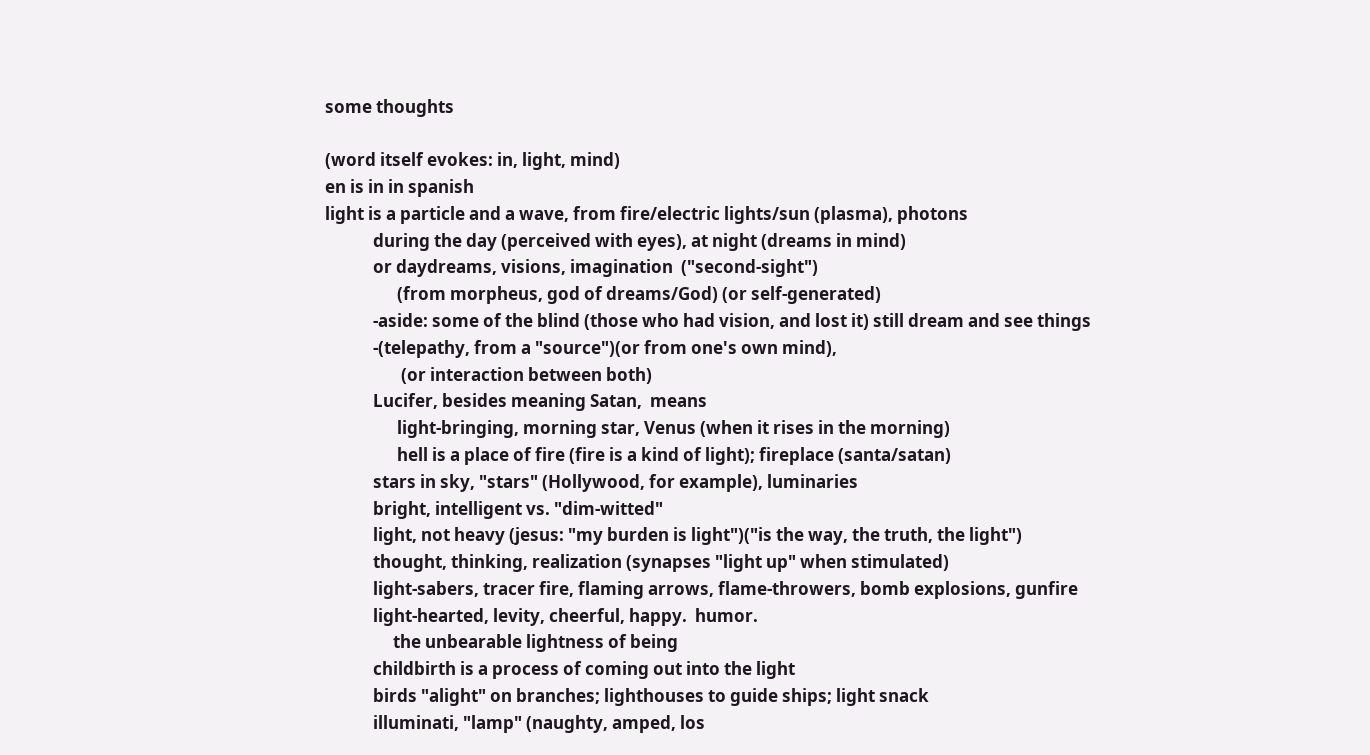some thoughts

(word itself evokes: in, light, mind)
en is in in spanish
light is a particle and a wave, from fire/electric lights/sun (plasma), photons
            during the day (perceived with eyes), at night (dreams in mind)
            or daydreams, visions, imagination  ("second-sight")
                  (from morpheus, god of dreams/God) (or self-generated)
            -aside: some of the blind (those who had vision, and lost it) still dream and see things
            -(telepathy, from a "source")(or from one's own mind),
                   (or interaction between both)
            Lucifer, besides meaning Satan,  means
                  light-bringing, morning star, Venus (when it rises in the morning)
                  hell is a place of fire (fire is a kind of light); fireplace (santa/satan)
            stars in sky, "stars" (Hollywood, for example), luminaries
            bright, intelligent vs. "dim-witted"
            light, not heavy (jesus: "my burden is light")("is the way, the truth, the light")
            thought, thinking, realization (synapses "light up" when stimulated)
            light-sabers, tracer fire, flaming arrows, flame-throwers, bomb explosions, gunfire
            light-hearted, levity, cheerful, happy.  humor.
                 the unbearable lightness of being
            childbirth is a process of coming out into the light
            birds "alight" on branches; lighthouses to guide ships; light snack
            illuminati, "lamp" (naughty, amped, los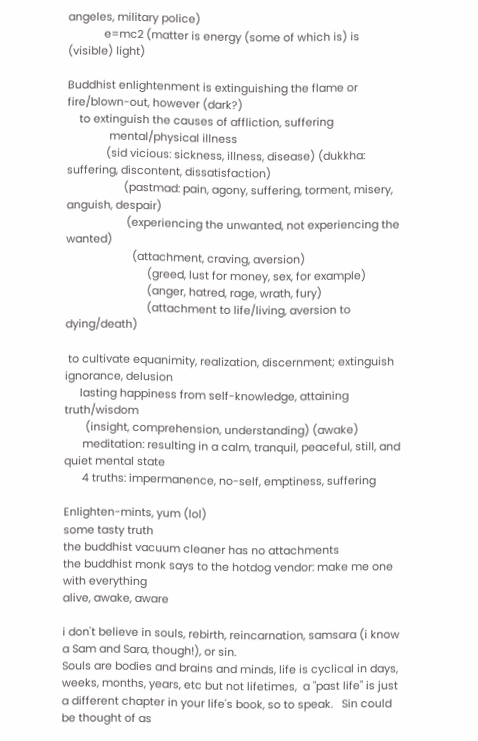angeles, military police)
            e=mc2 (matter is energy (some of which is) is (visible) light)

Buddhist enlightenment is extinguishing the flame or fire/blown-out, however (dark?)
    to extinguish the causes of affliction, suffering
              mental/physical illness
             (sid vicious: sickness, illness, disease) (dukkha: suffering, discontent, dissatisfaction)
                   (pastmad: pain, agony, suffering, torment, misery, anguish, despair)
                    (experiencing the unwanted, not experiencing the wanted)
                      (attachment, craving, aversion)
                           (greed, lust for money, sex, for example)
                           (anger, hatred, rage, wrath, fury)
                           (attachment to life/living, aversion to dying/death)

 to cultivate equanimity, realization, discernment; extinguish ignorance, delusion
     lasting happiness from self-knowledge, attaining truth/wisdom
       (insight, comprehension, understanding) (awake)
      meditation: resulting in a calm, tranquil, peaceful, still, and quiet mental state
      4 truths: impermanence, no-self, emptiness, suffering

Enlighten-mints, yum (lol)
some tasty truth
the buddhist vacuum cleaner has no attachments
the buddhist monk says to the hotdog vendor: make me one with everything
alive, awake, aware

i don't believe in souls, rebirth, reincarnation, samsara (i know a Sam and Sara, though!), or sin.
Souls are bodies and brains and minds, life is cyclical in days, weeks, months, years, etc but not lifetimes,  a "past life" is just a different chapter in your life's book, so to speak.   Sin could be thought of as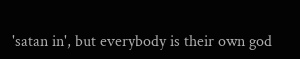'satan in', but everybody is their own god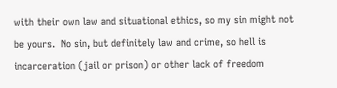with their own law and situational ethics, so my sin might not be yours.  No sin, but definitely law and crime, so hell is incarceration (jail or prison) or other lack of freedom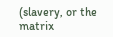(slavery, or the matrix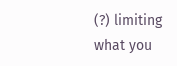(?) limiting what you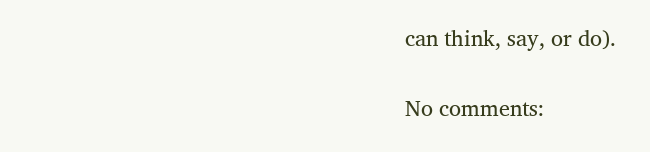can think, say, or do).

No comments: